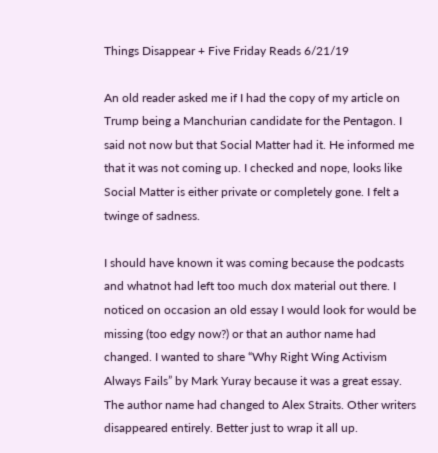Things Disappear + Five Friday Reads 6/21/19

An old reader asked me if I had the copy of my article on Trump being a Manchurian candidate for the Pentagon. I said not now but that Social Matter had it. He informed me that it was not coming up. I checked and nope, looks like Social Matter is either private or completely gone. I felt a twinge of sadness.

I should have known it was coming because the podcasts and whatnot had left too much dox material out there. I noticed on occasion an old essay I would look for would be missing (too edgy now?) or that an author name had changed. I wanted to share “Why Right Wing Activism Always Fails” by Mark Yuray because it was a great essay. The author name had changed to Alex Straits. Other writers disappeared entirely. Better just to wrap it all up.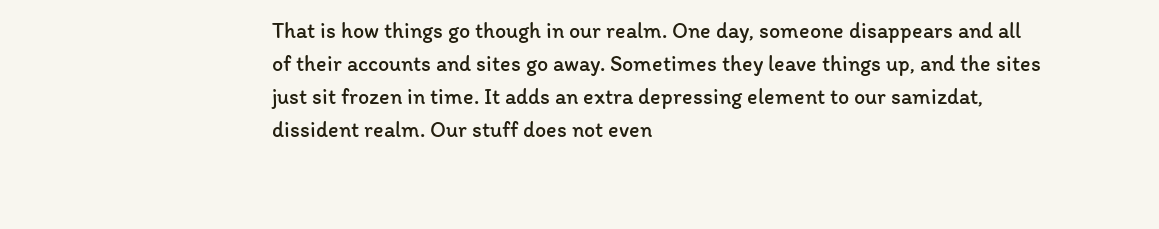That is how things go though in our realm. One day, someone disappears and all of their accounts and sites go away. Sometimes they leave things up, and the sites just sit frozen in time. It adds an extra depressing element to our samizdat, dissident realm. Our stuff does not even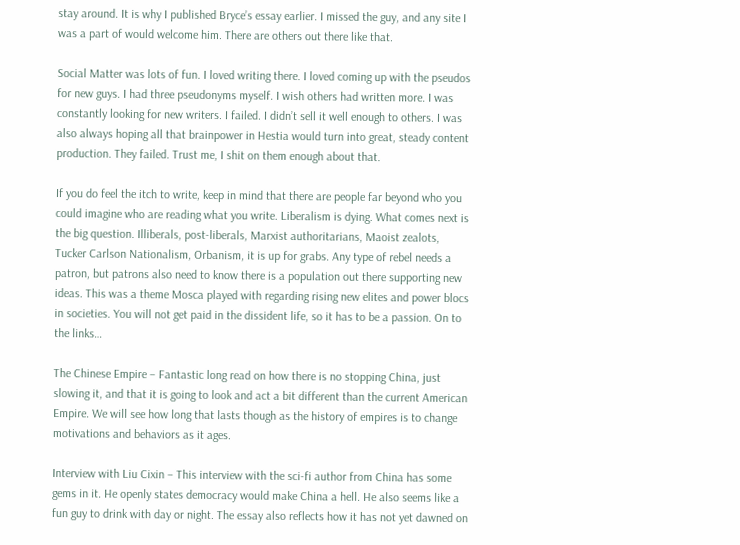stay around. It is why I published Bryce’s essay earlier. I missed the guy, and any site I was a part of would welcome him. There are others out there like that.

Social Matter was lots of fun. I loved writing there. I loved coming up with the pseudos for new guys. I had three pseudonyms myself. I wish others had written more. I was constantly looking for new writers. I failed. I didn’t sell it well enough to others. I was also always hoping all that brainpower in Hestia would turn into great, steady content production. They failed. Trust me, I shit on them enough about that.

If you do feel the itch to write, keep in mind that there are people far beyond who you could imagine who are reading what you write. Liberalism is dying. What comes next is the big question. Illiberals, post-liberals, Marxist authoritarians, Maoist zealots, Tucker Carlson Nationalism, Orbanism, it is up for grabs. Any type of rebel needs a patron, but patrons also need to know there is a population out there supporting new ideas. This was a theme Mosca played with regarding rising new elites and power blocs in societies. You will not get paid in the dissident life, so it has to be a passion. On to the links…

The Chinese Empire – Fantastic long read on how there is no stopping China, just slowing it, and that it is going to look and act a bit different than the current American Empire. We will see how long that lasts though as the history of empires is to change motivations and behaviors as it ages.

Interview with Liu Cixin – This interview with the sci-fi author from China has some gems in it. He openly states democracy would make China a hell. He also seems like a fun guy to drink with day or night. The essay also reflects how it has not yet dawned on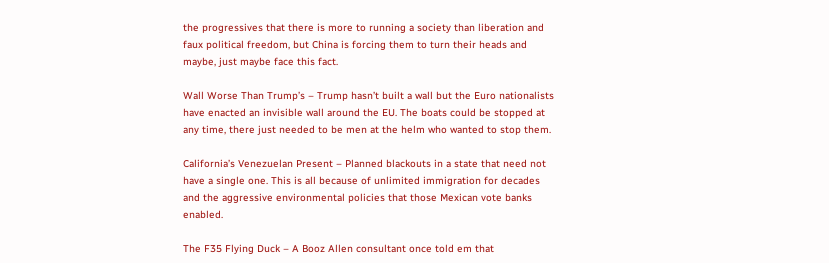the progressives that there is more to running a society than liberation and faux political freedom, but China is forcing them to turn their heads and maybe, just maybe face this fact.

Wall Worse Than Trump’s – Trump hasn’t built a wall but the Euro nationalists have enacted an invisible wall around the EU. The boats could be stopped at any time, there just needed to be men at the helm who wanted to stop them.

California’s Venezuelan Present – Planned blackouts in a state that need not have a single one. This is all because of unlimited immigration for decades and the aggressive environmental policies that those Mexican vote banks enabled.

The F35 Flying Duck – A Booz Allen consultant once told em that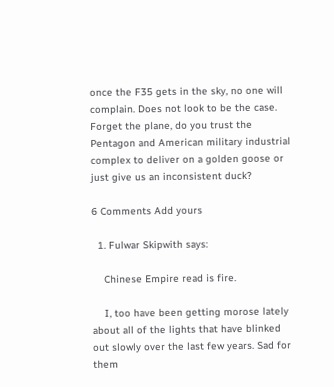once the F35 gets in the sky, no one will complain. Does not look to be the case. Forget the plane, do you trust the Pentagon and American military industrial complex to deliver on a golden goose or just give us an inconsistent duck?

6 Comments Add yours

  1. Fulwar Skipwith says:

    Chinese Empire read is fire.

    I, too have been getting morose lately about all of the lights that have blinked out slowly over the last few years. Sad for them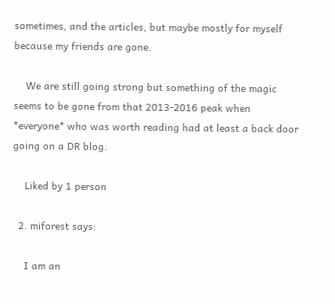sometimes, and the articles, but maybe mostly for myself because my friends are gone.

    We are still going strong but something of the magic seems to be gone from that 2013-2016 peak when *everyone* who was worth reading had at least a back door going on a DR blog.

    Liked by 1 person

  2. miforest says:

    I am an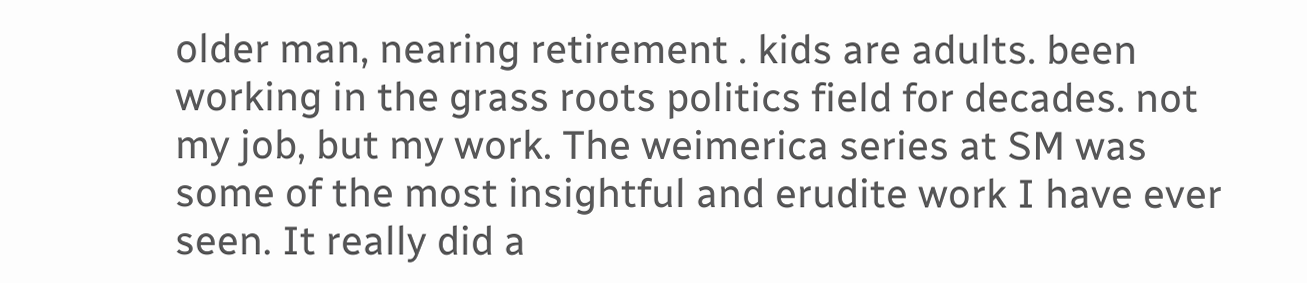older man, nearing retirement . kids are adults. been working in the grass roots politics field for decades. not my job, but my work. The weimerica series at SM was some of the most insightful and erudite work I have ever seen. It really did a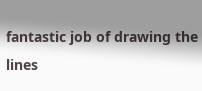fantastic job of drawing the lines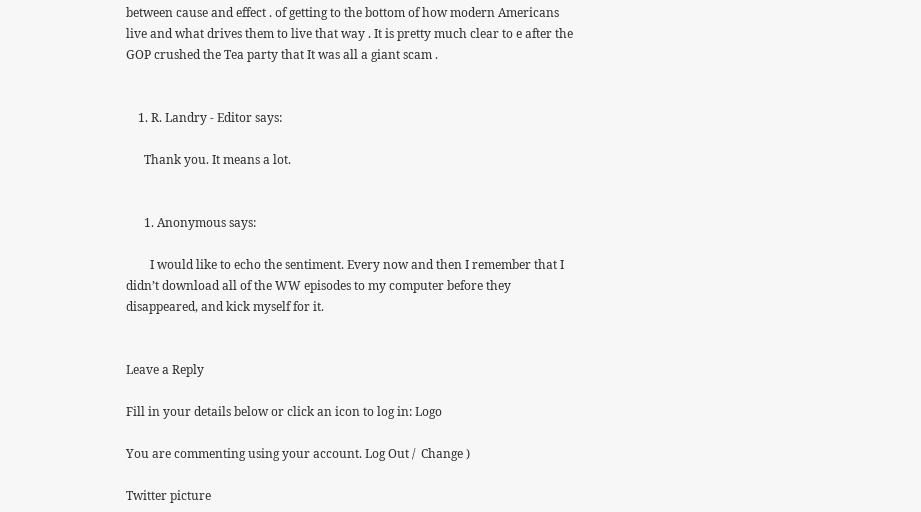between cause and effect . of getting to the bottom of how modern Americans live and what drives them to live that way . It is pretty much clear to e after the GOP crushed the Tea party that It was all a giant scam .


    1. R. Landry - Editor says:

      Thank you. It means a lot.


      1. Anonymous says:

        I would like to echo the sentiment. Every now and then I remember that I didn’t download all of the WW episodes to my computer before they disappeared, and kick myself for it.


Leave a Reply

Fill in your details below or click an icon to log in: Logo

You are commenting using your account. Log Out /  Change )

Twitter picture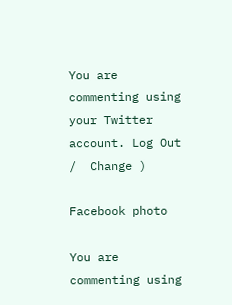You are commenting using your Twitter account. Log Out /  Change )

Facebook photo

You are commenting using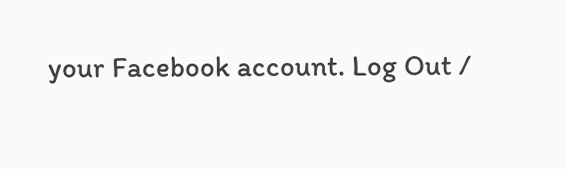your Facebook account. Log Out /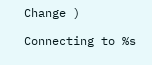Change )

Connecting to %s